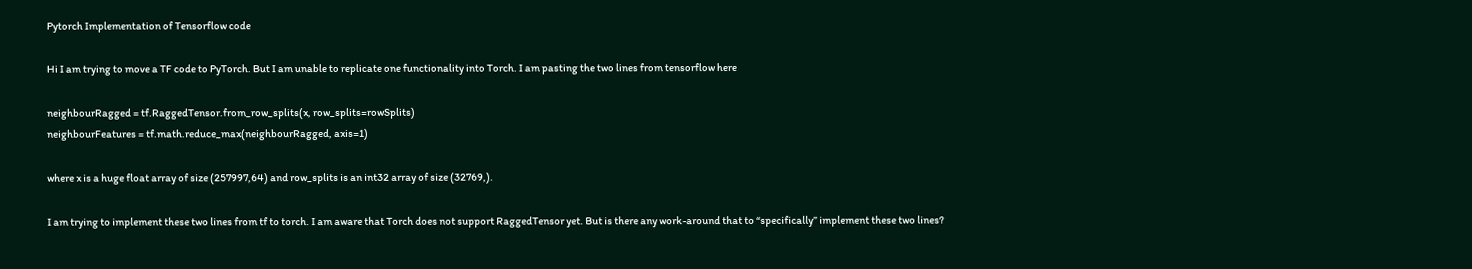Pytorch Implementation of Tensorflow code

Hi I am trying to move a TF code to PyTorch. But I am unable to replicate one functionality into Torch. I am pasting the two lines from tensorflow here

neighbourRagged = tf.RaggedTensor.from_row_splits(x, row_splits=rowSplits)
neighbourFeatures = tf.math.reduce_max(neighbourRagged, axis=1)

where x is a huge float array of size (257997,64) and row_splits is an int32 array of size (32769,).

I am trying to implement these two lines from tf to torch. I am aware that Torch does not support RaggedTensor yet. But is there any work-around that to “specifically” implement these two lines?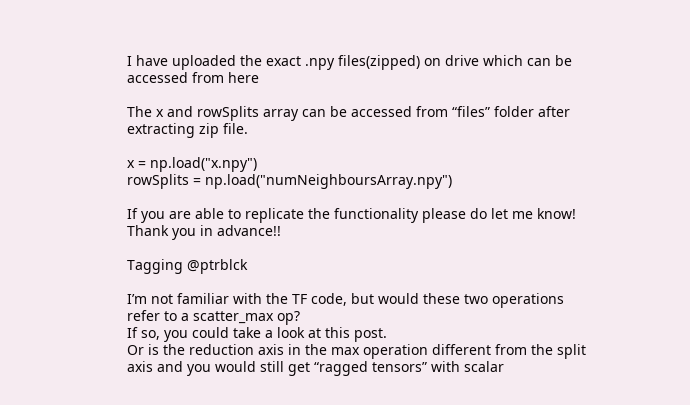I have uploaded the exact .npy files(zipped) on drive which can be accessed from here

The x and rowSplits array can be accessed from “files” folder after extracting zip file.

x = np.load("x.npy")
rowSplits = np.load("numNeighboursArray.npy")

If you are able to replicate the functionality please do let me know!
Thank you in advance!!

Tagging @ptrblck

I’m not familiar with the TF code, but would these two operations refer to a scatter_max op?
If so, you could take a look at this post.
Or is the reduction axis in the max operation different from the split axis and you would still get “ragged tensors” with scalar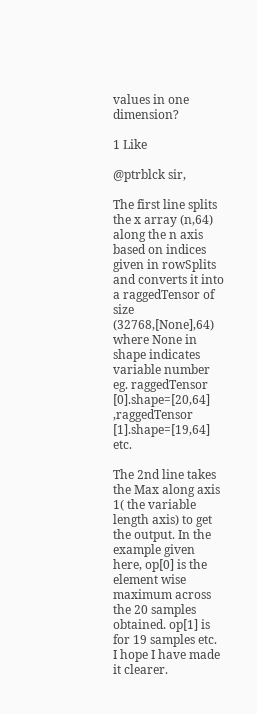values in one dimension?

1 Like

@ptrblck sir,

The first line splits the x array (n,64) along the n axis based on indices given in rowSplits and converts it into a raggedTensor of size (32768,[None],64) where None in shape indicates variable number
eg. raggedTensor [0].shape=[20,64] ,raggedTensor [1].shape=[19,64] etc.

The 2nd line takes the Max along axis 1( the variable length axis) to get the output. In the example given here, op[0] is the element wise maximum across the 20 samples obtained. op[1] is for 19 samples etc.
I hope I have made it clearer.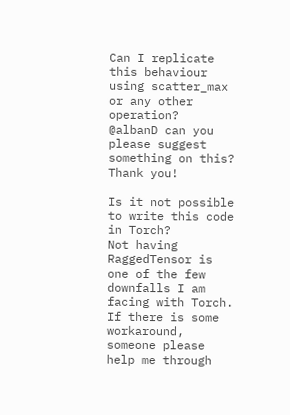Can I replicate this behaviour using scatter_max or any other operation?
@albanD can you please suggest something on this?
Thank you!

Is it not possible to write this code in Torch?
Not having RaggedTensor is one of the few downfalls I am facing with Torch. If there is some workaround, someone please help me through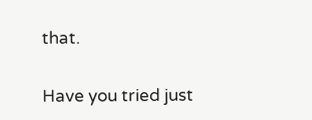that.

Have you tried just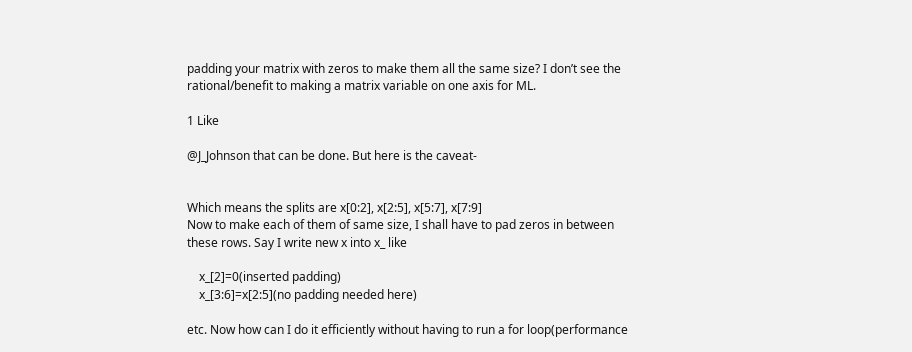padding your matrix with zeros to make them all the same size? I don’t see the rational/benefit to making a matrix variable on one axis for ML.

1 Like

@J_Johnson that can be done. But here is the caveat-


Which means the splits are x[0:2], x[2:5], x[5:7], x[7:9]
Now to make each of them of same size, I shall have to pad zeros in between these rows. Say I write new x into x_ like

    x_[2]=0(inserted padding)
    x_[3:6]=x[2:5](no padding needed here)

etc. Now how can I do it efficiently without having to run a for loop(performance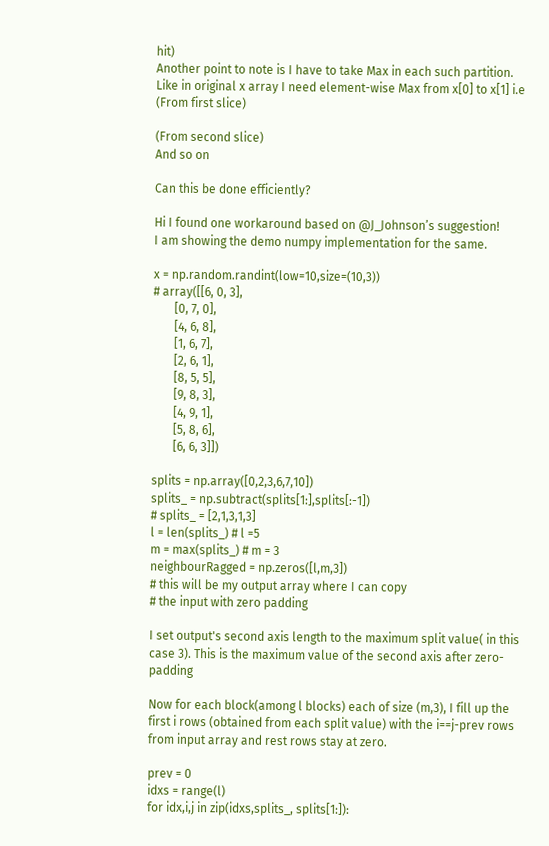hit)
Another point to note is I have to take Max in each such partition. Like in original x array I need element-wise Max from x[0] to x[1] i.e
(From first slice)

(From second slice)
And so on

Can this be done efficiently?

Hi I found one workaround based on @J_Johnson’s suggestion!
I am showing the demo numpy implementation for the same.

x = np.random.randint(low=10,size=(10,3))
# array([[6, 0, 3],
       [0, 7, 0],
       [4, 6, 8],
       [1, 6, 7],
       [2, 6, 1],
       [8, 5, 5],
       [9, 8, 3],
       [4, 9, 1],
       [5, 8, 6],
       [6, 6, 3]])

splits = np.array([0,2,3,6,7,10])
splits_ = np.subtract(splits[1:],splits[:-1])
# splits_ = [2,1,3,1,3]
l = len(splits_) # l =5
m = max(splits_) # m = 3
neighbourRagged = np.zeros([l,m,3])
# this will be my output array where I can copy
# the input with zero padding

I set output's second axis length to the maximum split value( in this case 3). This is the maximum value of the second axis after zero-padding

Now for each block(among l blocks) each of size (m,3), I fill up the first i rows (obtained from each split value) with the i==j-prev rows from input array and rest rows stay at zero.

prev = 0
idxs = range(l)
for idx,i,j in zip(idxs,splits_, splits[1:]):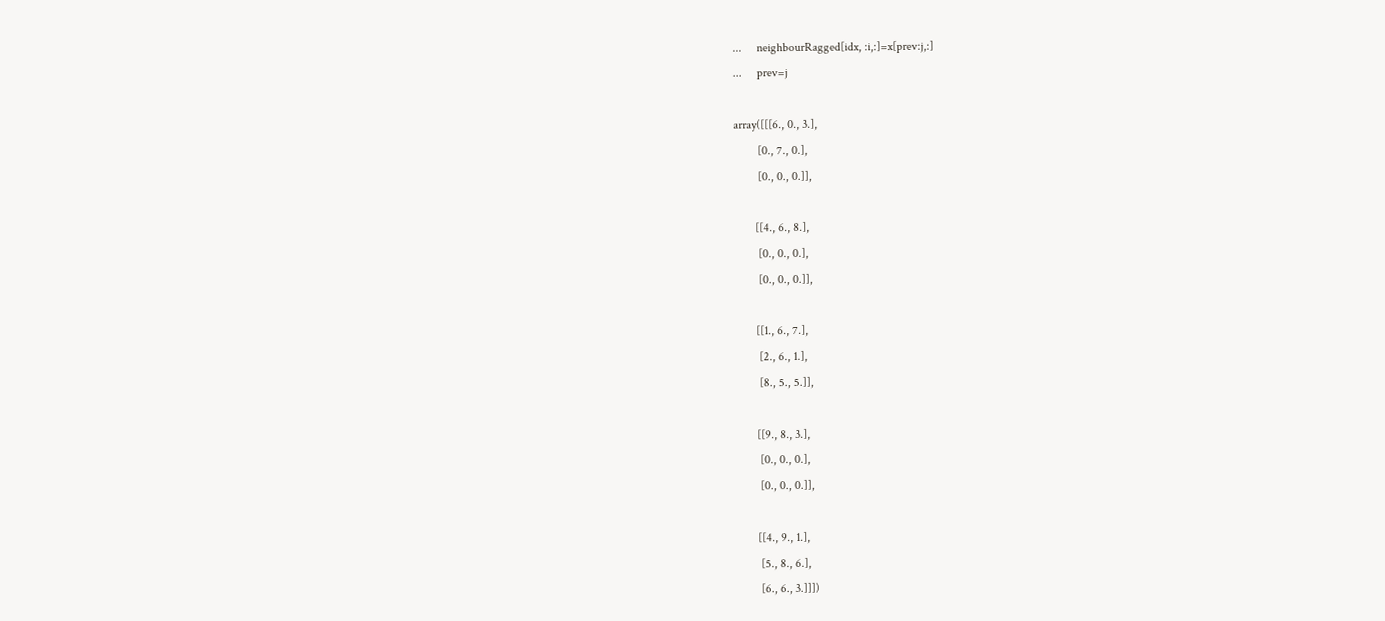...     neighbourRagged[idx, :i,:]=x[prev:j,:]
...     prev=j

array([[[6., 0., 3.],
        [0., 7., 0.],
        [0., 0., 0.]],

       [[4., 6., 8.],
        [0., 0., 0.],
        [0., 0., 0.]],

       [[1., 6., 7.],
        [2., 6., 1.],
        [8., 5., 5.]],

       [[9., 8., 3.],
        [0., 0., 0.],
        [0., 0., 0.]],

       [[4., 9., 1.],
        [5., 8., 6.],
        [6., 6., 3.]]])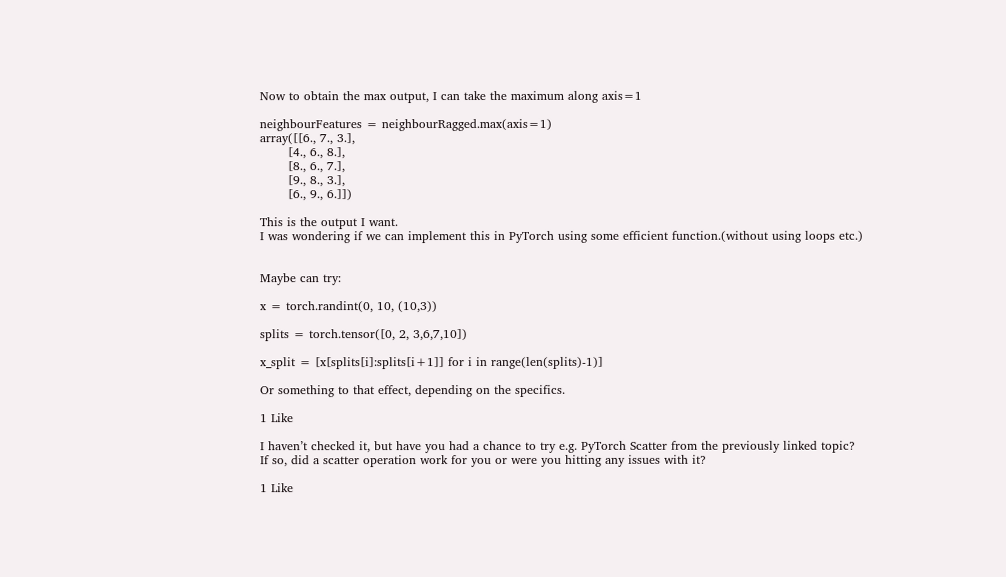Now to obtain the max output, I can take the maximum along axis=1

neighbourFeatures = neighbourRagged.max(axis=1)
array([[6., 7., 3.],
       [4., 6., 8.],
       [8., 6., 7.],
       [9., 8., 3.],
       [6., 9., 6.]])

This is the output I want.
I was wondering if we can implement this in PyTorch using some efficient function.(without using loops etc.)


Maybe can try:

x = torch.randint(0, 10, (10,3))

splits = torch.tensor([0, 2, 3,6,7,10])

x_split = [x[splits[i]:splits[i+1]] for i in range(len(splits)-1)]

Or something to that effect, depending on the specifics.

1 Like

I haven’t checked it, but have you had a chance to try e.g. PyTorch Scatter from the previously linked topic?
If so, did a scatter operation work for you or were you hitting any issues with it?

1 Like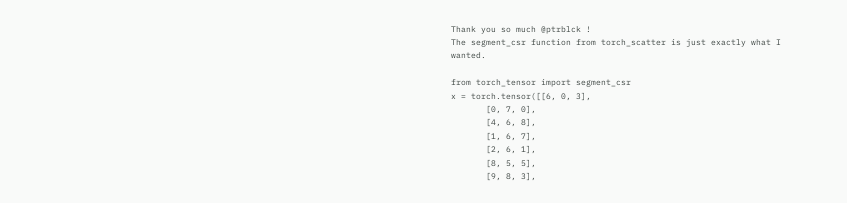Thank you so much @ptrblck !
The segment_csr function from torch_scatter is just exactly what I wanted.

from torch_tensor import segment_csr
x = torch.tensor([[6, 0, 3],
       [0, 7, 0],
       [4, 6, 8],
       [1, 6, 7],
       [2, 6, 1],
       [8, 5, 5],
       [9, 8, 3],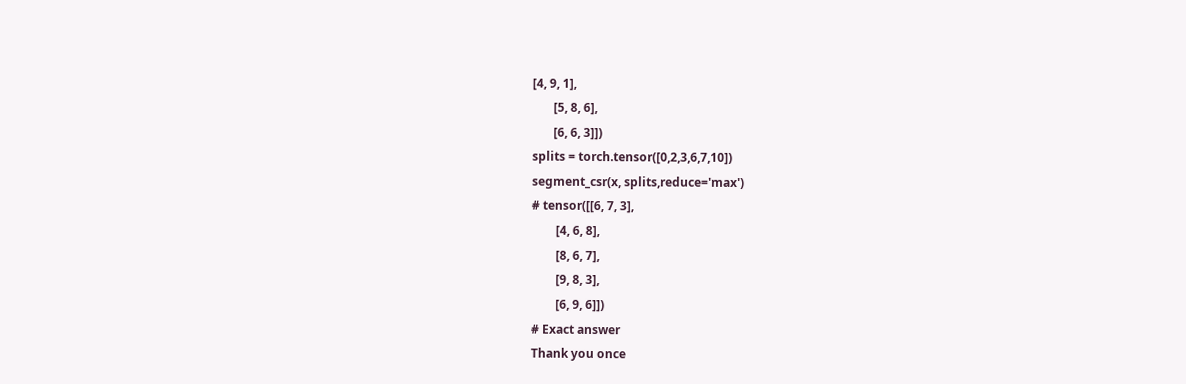[4, 9, 1],
       [5, 8, 6],
       [6, 6, 3]])
splits = torch.tensor([0,2,3,6,7,10])
segment_csr(x, splits,reduce='max')
# tensor([[6, 7, 3],
        [4, 6, 8],
        [8, 6, 7],
        [9, 8, 3],
        [6, 9, 6]])
# Exact answer
Thank you once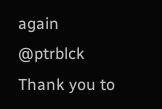again @ptrblck
Thank you to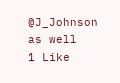@J_Johnson  as well
1 Like